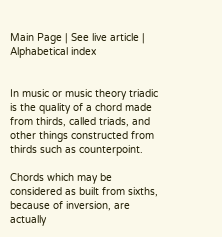Main Page | See live article | Alphabetical index


In music or music theory triadic is the quality of a chord made from thirds, called triads, and other things constructed from thirds such as counterpoint.

Chords which may be considered as built from sixths, because of inversion, are actually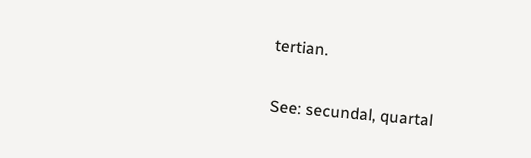tertian.

See: secundal, quartal